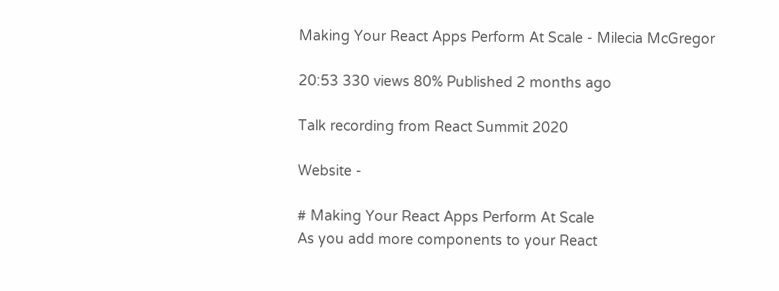Making Your React Apps Perform At Scale - Milecia McGregor

20:53 330 views 80% Published 2 months ago

Talk recording from React Summit 2020

Website -

# Making Your React Apps Perform At Scale
As you add more components to your React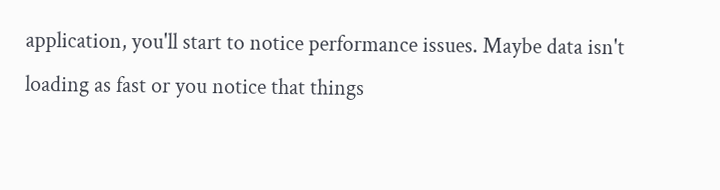application, you'll start to notice performance issues. Maybe data isn't loading as fast or you notice that things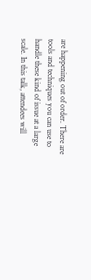are happening out of order. There are tools and techniques you can use to handle these kind of issue at a large scale. In this talk, attendees will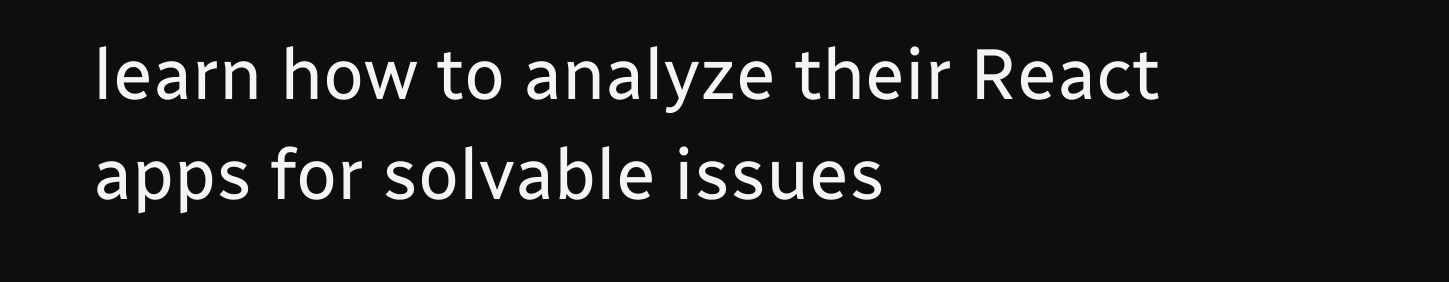learn how to analyze their React apps for solvable issues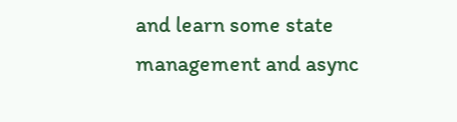and learn some state management and async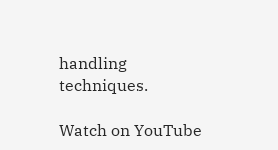handling techniques.

Watch on YouTube